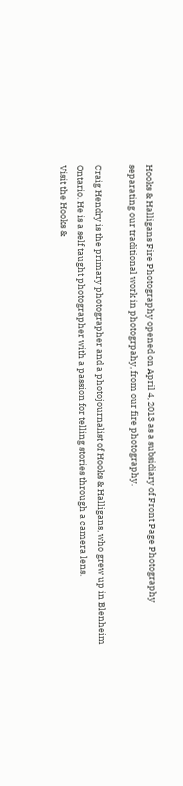Hooks & Halligans Fire Photography opened on April 4, 2013 as a subsidiary of Front Page Photography separating our traditional work in photogrpahy, from our fire photography.

Craig Hendry is the primary photographer and a photojournalist of Hooks & Halligans, who grew up in Blenheim Ontario. He is a self taught photographer with a passion for telling stories through a camera lens.
Visit the Hooks &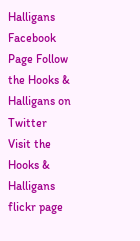Halligans Facebook Page Follow the Hooks & Halligans on Twitter Visit the Hooks & Halligans flickr page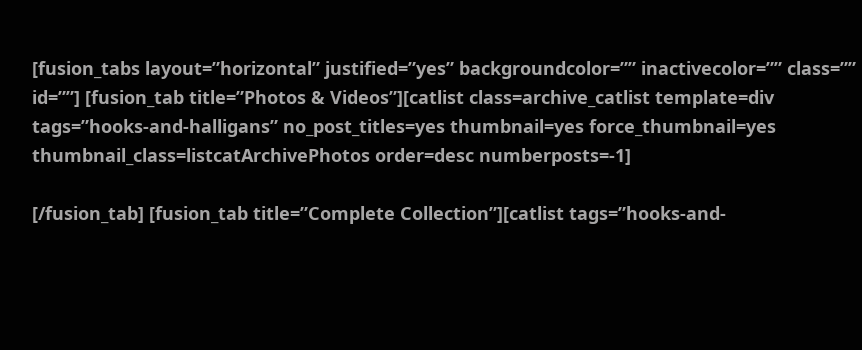[fusion_tabs layout=”horizontal” justified=”yes” backgroundcolor=”” inactivecolor=”” class=”” id=””] [fusion_tab title=”Photos & Videos”][catlist class=archive_catlist template=div tags=”hooks-and-halligans” no_post_titles=yes thumbnail=yes force_thumbnail=yes thumbnail_class=listcatArchivePhotos order=desc numberposts=-1]

[/fusion_tab] [fusion_tab title=”Complete Collection”][catlist tags=”hooks-and-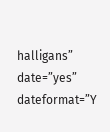halligans” date=”yes” dateformat=”Y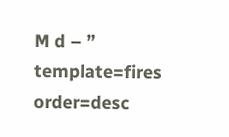M d – ” template=fires order=desc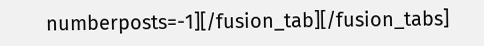numberposts=-1][/fusion_tab][/fusion_tabs]